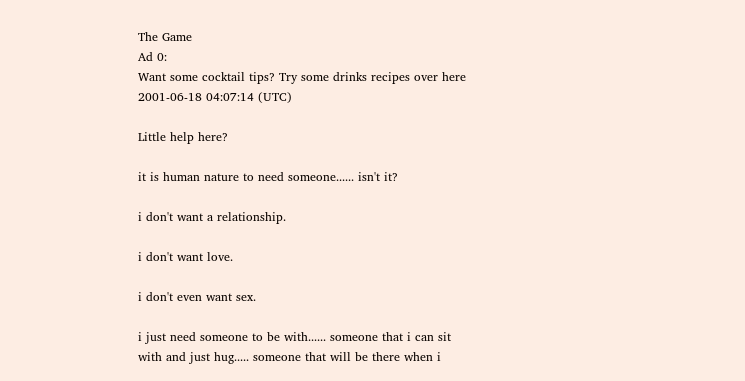The Game
Ad 0:
Want some cocktail tips? Try some drinks recipes over here
2001-06-18 04:07:14 (UTC)

Little help here?

it is human nature to need someone...... isn't it?

i don't want a relationship.

i don't want love.

i don't even want sex.

i just need someone to be with...... someone that i can sit
with and just hug..... someone that will be there when i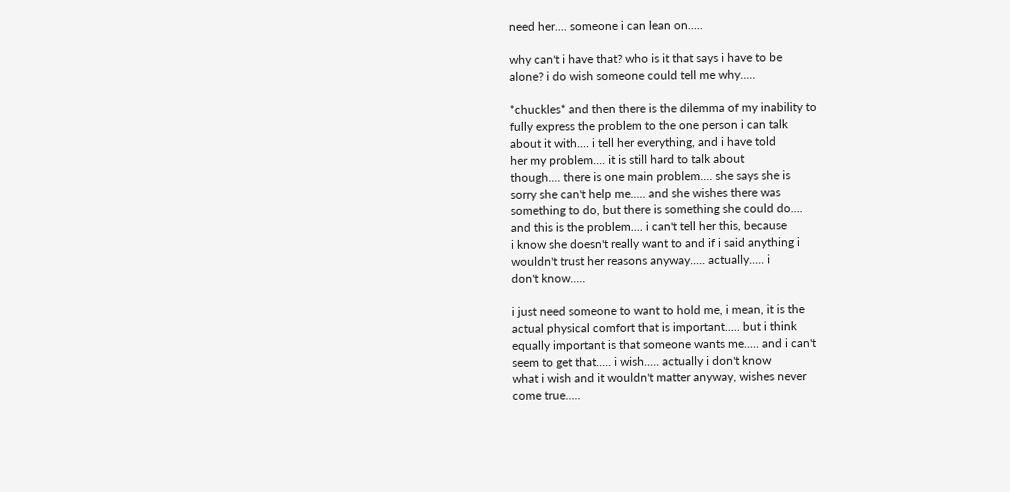need her.... someone i can lean on.....

why can't i have that? who is it that says i have to be
alone? i do wish someone could tell me why.....

*chuckles* and then there is the dilemma of my inability to
fully express the problem to the one person i can talk
about it with.... i tell her everything, and i have told
her my problem.... it is still hard to talk about
though.... there is one main problem.... she says she is
sorry she can't help me..... and she wishes there was
something to do, but there is something she could do....
and this is the problem.... i can't tell her this, because
i know she doesn't really want to and if i said anything i
wouldn't trust her reasons anyway..... actually..... i
don't know.....

i just need someone to want to hold me, i mean, it is the
actual physical comfort that is important..... but i think
equally important is that someone wants me..... and i can't
seem to get that..... i wish..... actually i don't know
what i wish and it wouldn't matter anyway, wishes never
come true.....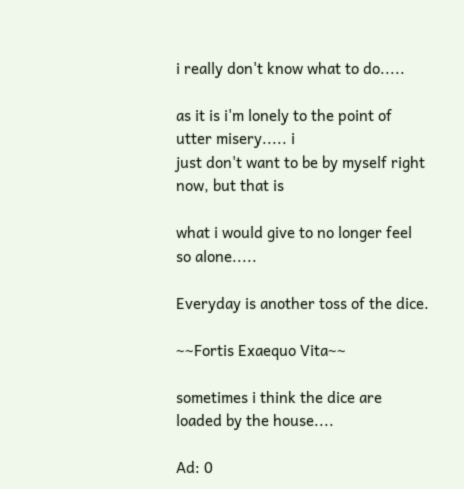i really don't know what to do.....

as it is i'm lonely to the point of utter misery..... i
just don't want to be by myself right now, but that is

what i would give to no longer feel so alone.....

Everyday is another toss of the dice.

~~Fortis Exaequo Vita~~

sometimes i think the dice are loaded by the house....

Ad: 0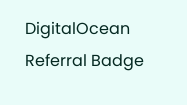DigitalOcean Referral Badge